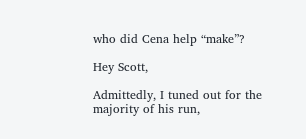who did Cena help “make”?

Hey Scott,

Admittedly, I tuned out for the majority of his run,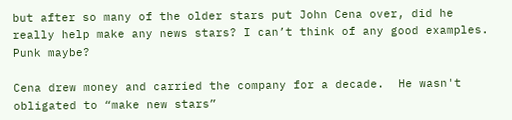but after so many of the older stars put John Cena over, did he really help make any news stars? I can’t think of any good examples. Punk maybe?

Cena drew money and carried the company for a decade.  He wasn't obligated to “make new stars”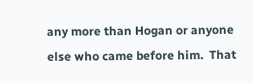any more than Hogan or anyone else who came before him.  That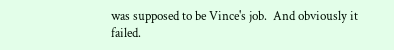was supposed to be Vince's job.  And obviously it failed.